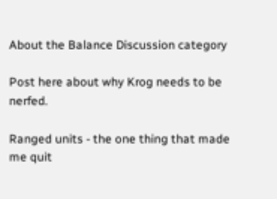About the Balance Discussion category

Post here about why Krog needs to be nerfed.

Ranged units - the one thing that made me quit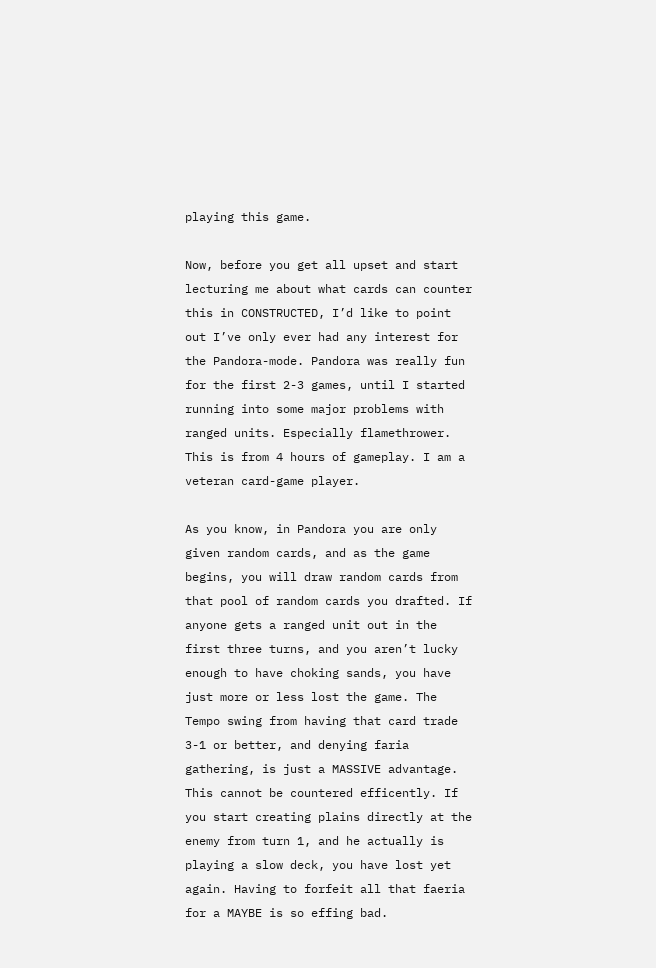playing this game.

Now, before you get all upset and start lecturing me about what cards can counter this in CONSTRUCTED, I’d like to point out I’ve only ever had any interest for the Pandora-mode. Pandora was really fun for the first 2-3 games, until I started running into some major problems with ranged units. Especially flamethrower. This is from 4 hours of gameplay. I am a veteran card-game player.

As you know, in Pandora you are only given random cards, and as the game begins, you will draw random cards from that pool of random cards you drafted. If anyone gets a ranged unit out in the first three turns, and you aren’t lucky enough to have choking sands, you have just more or less lost the game. The Tempo swing from having that card trade 3-1 or better, and denying faria gathering, is just a MASSIVE advantage.
This cannot be countered efficently. If you start creating plains directly at the enemy from turn 1, and he actually is playing a slow deck, you have lost yet again. Having to forfeit all that faeria for a MAYBE is so effing bad.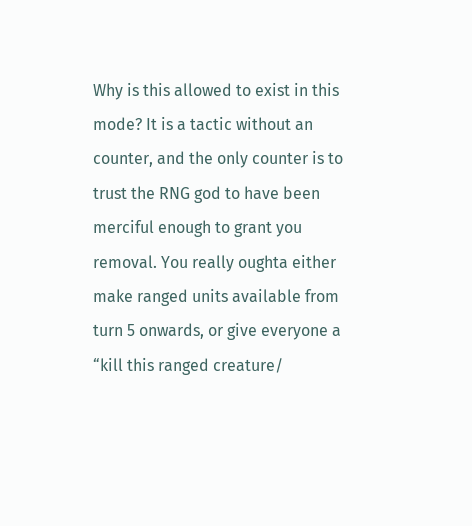Why is this allowed to exist in this mode? It is a tactic without an counter, and the only counter is to trust the RNG god to have been merciful enough to grant you removal. You really oughta either make ranged units available from turn 5 onwards, or give everyone a “kill this ranged creature/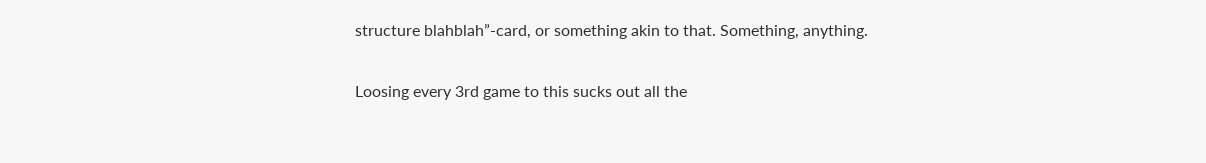structure blahblah”-card, or something akin to that. Something, anything.

Loosing every 3rd game to this sucks out all the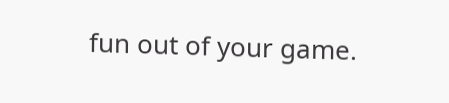fun out of your game.